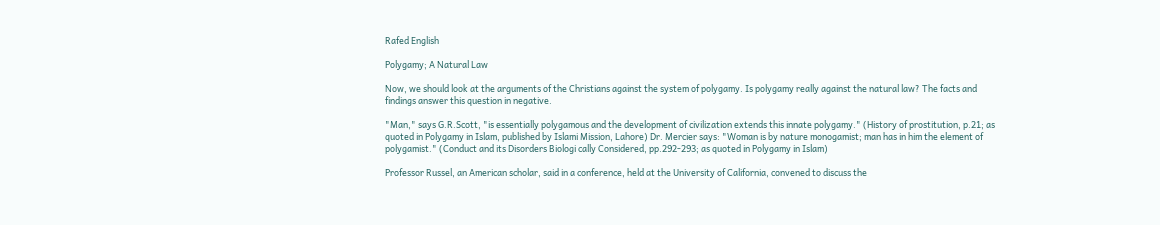Rafed English

Polygamy; A Natural Law

Now, we should look at the arguments of the Christians against the system of polygamy. Is polygamy really against the natural law? The facts and findings answer this question in negative.

"Man," says G.R.Scott, "is essentially polygamous and the development of civilization extends this innate polygamy." (History of prostitution, p.21; as quoted in Polygamy in Islam, published by Islami Mission, Lahore) Dr. Mercier says: "Woman is by nature monogamist; man has in him the element of polygamist." (Conduct and its Disorders Biologi cally Considered, pp.292-293; as quoted in Polygamy in Islam)

Professor Russel, an American scholar, said in a conference, held at the University of California, convened to discuss the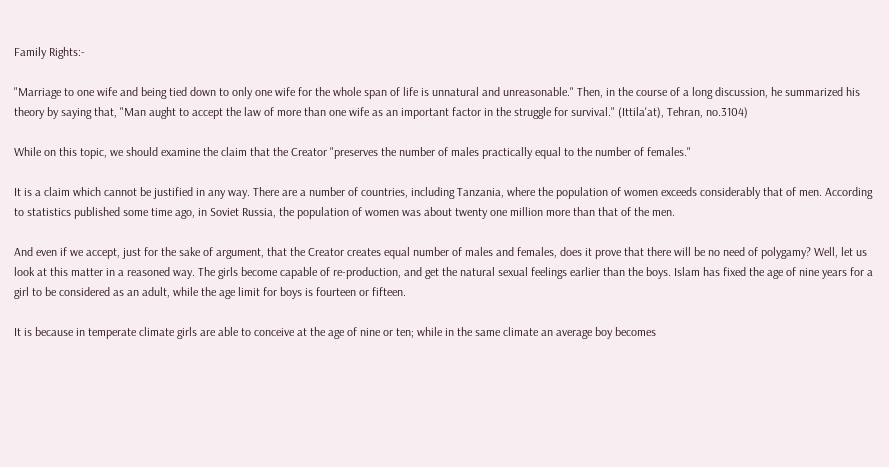Family Rights:-

"Marriage to one wife and being tied down to only one wife for the whole span of life is unnatural and unreasonable." Then, in the course of a long discussion, he summarized his theory by saying that, "Man aught to accept the law of more than one wife as an important factor in the struggle for survival." (Ittila'at), Tehran, no.3104)

While on this topic, we should examine the claim that the Creator "preserves the number of males practically equal to the number of females."

It is a claim which cannot be justified in any way. There are a number of countries, including Tanzania, where the population of women exceeds considerably that of men. According to statistics published some time ago, in Soviet Russia, the population of women was about twenty one million more than that of the men.

And even if we accept, just for the sake of argument, that the Creator creates equal number of males and females, does it prove that there will be no need of polygamy? Well, let us look at this matter in a reasoned way. The girls become capable of re-production, and get the natural sexual feelings earlier than the boys. Islam has fixed the age of nine years for a girl to be considered as an adult, while the age limit for boys is fourteen or fifteen.

It is because in temperate climate girls are able to conceive at the age of nine or ten; while in the same climate an average boy becomes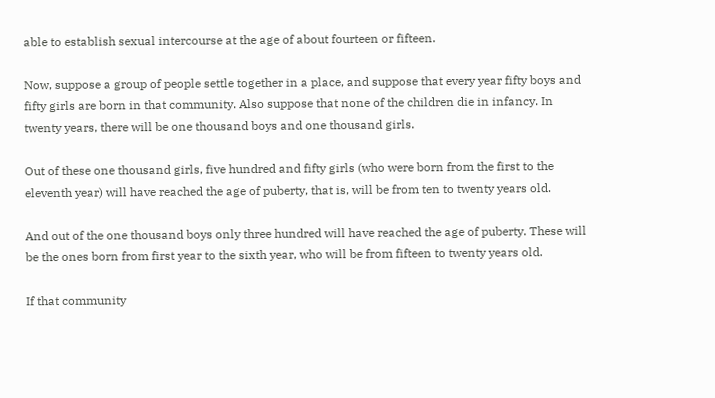able to establish sexual intercourse at the age of about fourteen or fifteen.

Now, suppose a group of people settle together in a place, and suppose that every year fifty boys and fifty girls are born in that community. Also suppose that none of the children die in infancy. In twenty years, there will be one thousand boys and one thousand girls.

Out of these one thousand girls, five hundred and fifty girls (who were born from the first to the eleventh year) will have reached the age of puberty, that is, will be from ten to twenty years old.

And out of the one thousand boys only three hundred will have reached the age of puberty. These will be the ones born from first year to the sixth year, who will be from fifteen to twenty years old.

If that community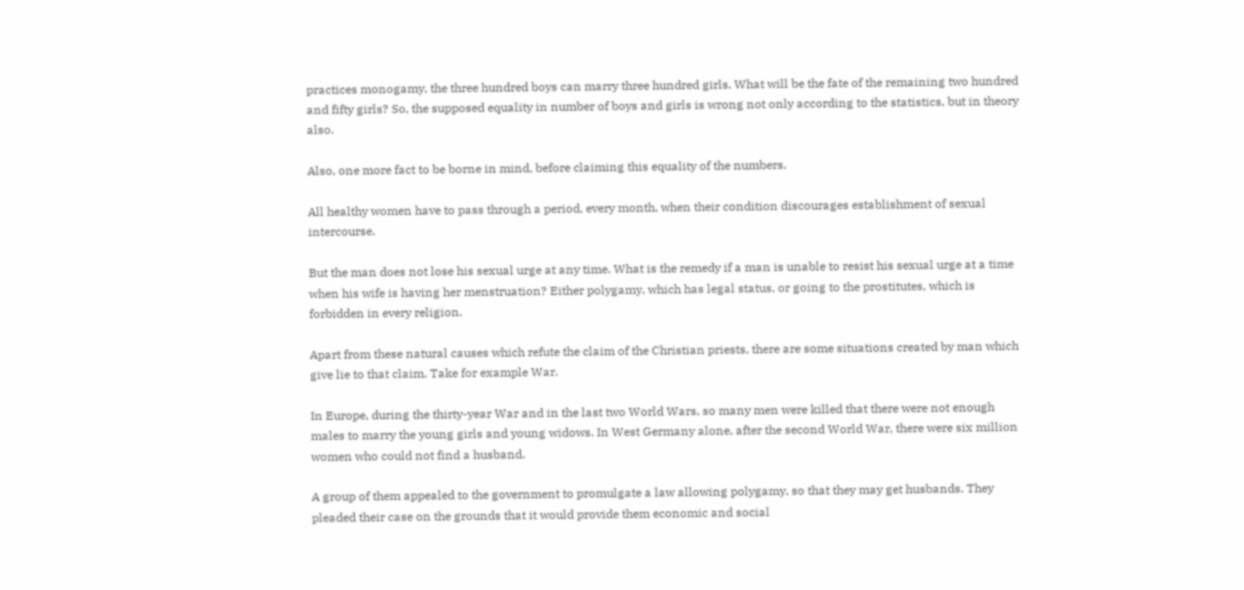practices monogamy, the three hundred boys can marry three hundred girls. What will be the fate of the remaining two hundred and fifty girls? So, the supposed equality in number of boys and girls is wrong not only according to the statistics, but in theory also.

Also, one more fact to be borne in mind, before claiming this equality of the numbers.

All healthy women have to pass through a period, every month, when their condition discourages establishment of sexual intercourse.

But the man does not lose his sexual urge at any time. What is the remedy if a man is unable to resist his sexual urge at a time when his wife is having her menstruation? Either polygamy, which has legal status, or going to the prostitutes, which is forbidden in every religion.

Apart from these natural causes which refute the claim of the Christian priests, there are some situations created by man which give lie to that claim. Take for example War.

In Europe, during the thirty-year War and in the last two World Wars, so many men were killed that there were not enough males to marry the young girls and young widows. In West Germany alone, after the second World War, there were six million women who could not find a husband.

A group of them appealed to the government to promulgate a law allowing polygamy, so that they may get husbands. They pleaded their case on the grounds that it would provide them economic and social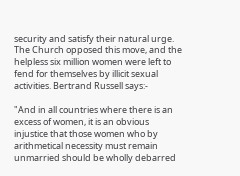security and satisfy their natural urge. The Church opposed this move, and the helpless six million women were left to fend for themselves by illicit sexual activities. Bertrand Russell says:-

"And in all countries where there is an excess of women, it is an obvious injustice that those women who by arithmetical necessity must remain unmarried should be wholly debarred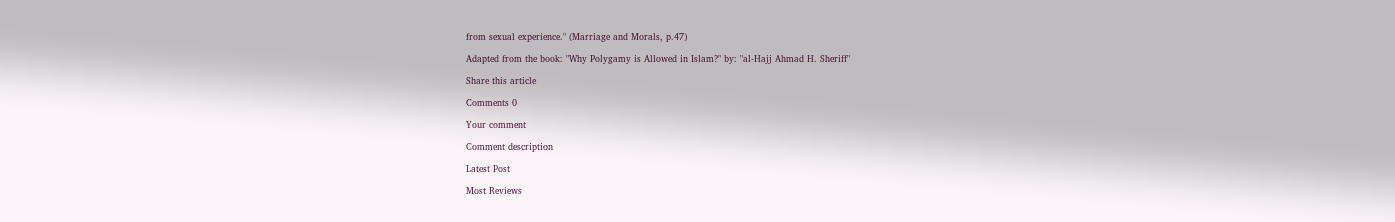from sexual experience." (Marriage and Morals, p.47)

Adapted from the book: "Why Polygamy is Allowed in Islam?" by: "al-Hajj Ahmad H. Sheriff"

Share this article

Comments 0

Your comment

Comment description

Latest Post

Most Reviews